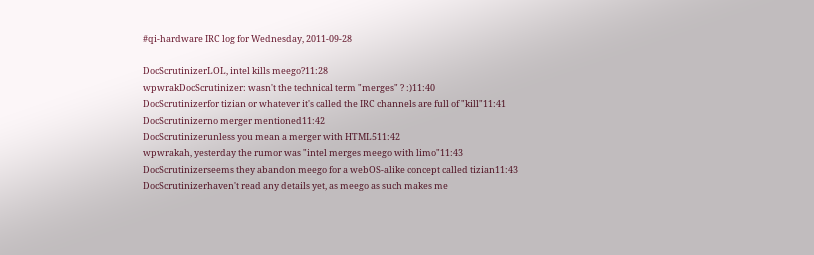#qi-hardware IRC log for Wednesday, 2011-09-28

DocScrutinizerLOL, intel kills meego?11:28
wpwrakDocScrutinizer: wasn't the technical term "merges" ? :)11:40
DocScrutinizerfor tizian or whatever it's called the IRC channels are full of "kill"11:41
DocScrutinizerno merger mentioned11:42
DocScrutinizerunless you mean a merger with HTML511:42
wpwrakah, yesterday the rumor was "intel merges meego with limo"11:43
DocScrutinizerseems they abandon meego for a webOS-alike concept called tizian11:43
DocScrutinizerhaven't read any details yet, as meego as such makes me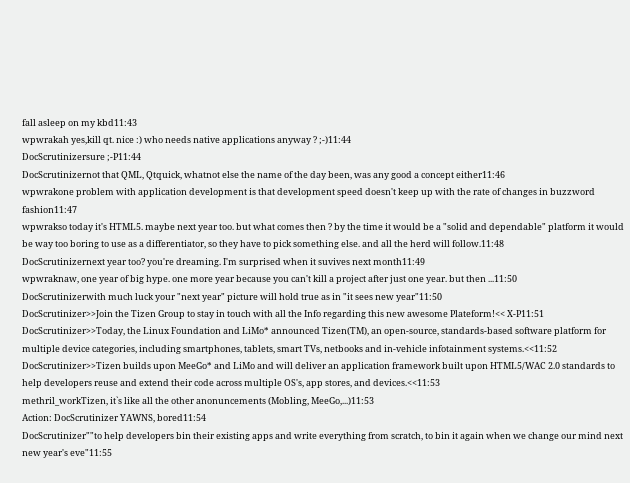fall asleep on my kbd11:43
wpwrakah yes,kill qt. nice :) who needs native applications anyway ? ;-)11:44
DocScrutinizersure ;-P11:44
DocScrutinizernot that QML, Qtquick, whatnot else the name of the day been, was any good a concept either11:46
wpwrakone problem with application development is that development speed doesn't keep up with the rate of changes in buzzword fashion11:47
wpwrakso today it's HTML5. maybe next year too. but what comes then ? by the time it would be a "solid and dependable" platform it would be way too boring to use as a differentiator, so they have to pick something else. and all the herd will follow.11:48
DocScrutinizernext year too? you're dreaming. I'm surprised when it suvives next month11:49
wpwraknaw, one year of big hype. one more year because you can't kill a project after just one year. but then ...11:50
DocScrutinizerwith much luck your "next year" picture will hold true as in "it sees new year"11:50
DocScrutinizer>>Join the Tizen Group to stay in touch with all the Info regarding this new awesome Plateform!<< X-P11:51
DocScrutinizer>>Today, the Linux Foundation and LiMo* announced Tizen(TM), an open-source, standards-based software platform for multiple device categories, including smartphones, tablets, smart TVs, netbooks and in-vehicle infotainment systems.<<11:52
DocScrutinizer>>Tizen builds upon MeeGo* and LiMo and will deliver an application framework built upon HTML5/WAC 2.0 standards to help developers reuse and extend their code across multiple OS's, app stores, and devices.<<11:53
methril_workTizen, it`s like all the other anonuncements (Mobling, MeeGo,...)11:53
Action: DocScrutinizer YAWNS, bored11:54
DocScrutinizer""to help developers bin their existing apps and write everything from scratch, to bin it again when we change our mind next new year's eve"11:55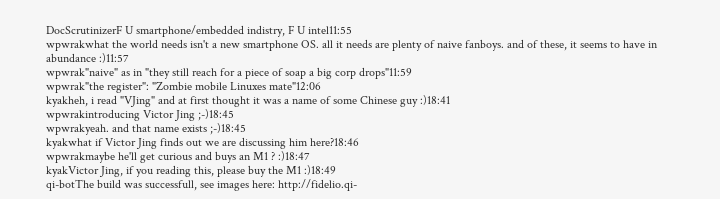DocScrutinizerF U smartphone/embedded indistry, F U intel11:55
wpwrakwhat the world needs isn't a new smartphone OS. all it needs are plenty of naive fanboys. and of these, it seems to have in abundance :)11:57
wpwrak"naive" as in "they still reach for a piece of soap a big corp drops"11:59
wpwrak"the register": "Zombie mobile Linuxes mate"12:06
kyakheh, i read "VJing" and at first thought it was a name of some Chinese guy :)18:41
wpwrakintroducing Victor Jing ;-)18:45
wpwrakyeah. and that name exists ;-)18:45
kyakwhat if Victor Jing finds out we are discussing him here?18:46
wpwrakmaybe he'll get curious and buys an M1 ? :)18:47
kyakVictor Jing, if you reading this, please buy the M1 :)18:49
qi-botThe build was successfull, see images here: http://fidelio.qi-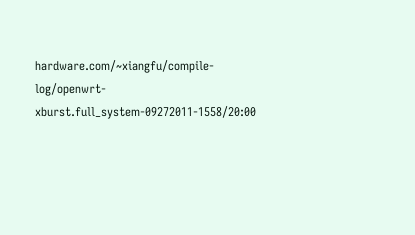hardware.com/~xiangfu/compile-log/openwrt-xburst.full_system-09272011-1558/20:00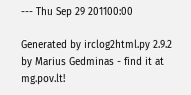--- Thu Sep 29 201100:00

Generated by irclog2html.py 2.9.2 by Marius Gedminas - find it at mg.pov.lt!